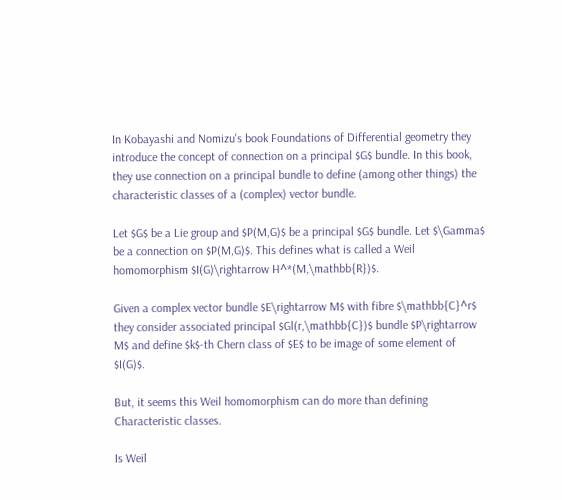In Kobayashi and Nomizu's book Foundations of Differential geometry they introduce the concept of connection on a principal $G$ bundle. In this book, they use connection on a principal bundle to define (among other things) the characteristic classes of a (complex) vector bundle.

Let $G$ be a Lie group and $P(M,G)$ be a principal $G$ bundle. Let $\Gamma$ be a connection on $P(M,G)$. This defines what is called a Weil homomorphism $I(G)\rightarrow H^*(M,\mathbb{R})$.

Given a complex vector bundle $E\rightarrow M$ with fibre $\mathbb{C}^r$ they consider associated principal $Gl(r,\mathbb{C})$ bundle $P\rightarrow M$ and define $k$-th Chern class of $E$ to be image of some element of $I(G)$.

But, it seems this Weil homomorphism can do more than defining Characteristic classes.

Is Weil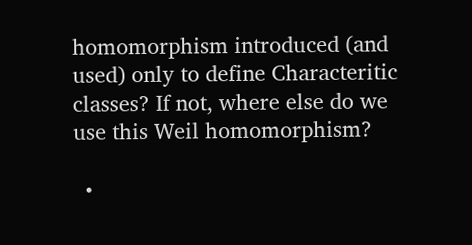homomorphism introduced (and used) only to define Characteritic classes? If not, where else do we use this Weil homomorphism?

  •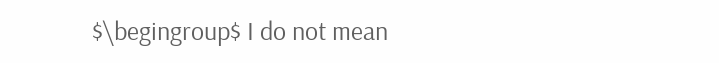$\begingroup$ I do not mean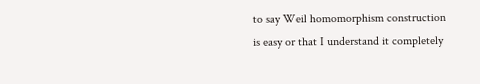to say Weil homomorphism construction is easy or that I understand it completely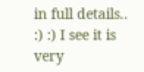in full details.. :) :) I see it is very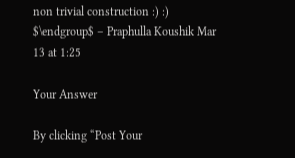non trivial construction :) :) $\endgroup$ – Praphulla Koushik Mar 13 at 1:25

Your Answer

By clicking “Post Your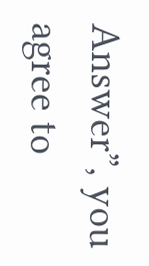Answer”, you agree to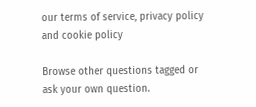our terms of service, privacy policy and cookie policy

Browse other questions tagged or ask your own question.